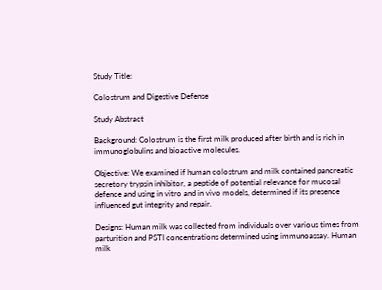Study Title:

Colostrum and Digestive Defense

Study Abstract

Background: Colostrum is the first milk produced after birth and is rich in immunoglobulins and bioactive molecules.

Objective: We examined if human colostrum and milk contained pancreatic secretory trypsin inhibitor, a peptide of potential relevance for mucosal defence and using in vitro and in vivo models, determined if its presence influenced gut integrity and repair.

Designs: Human milk was collected from individuals over various times from parturition and PSTI concentrations determined using immunoassay. Human milk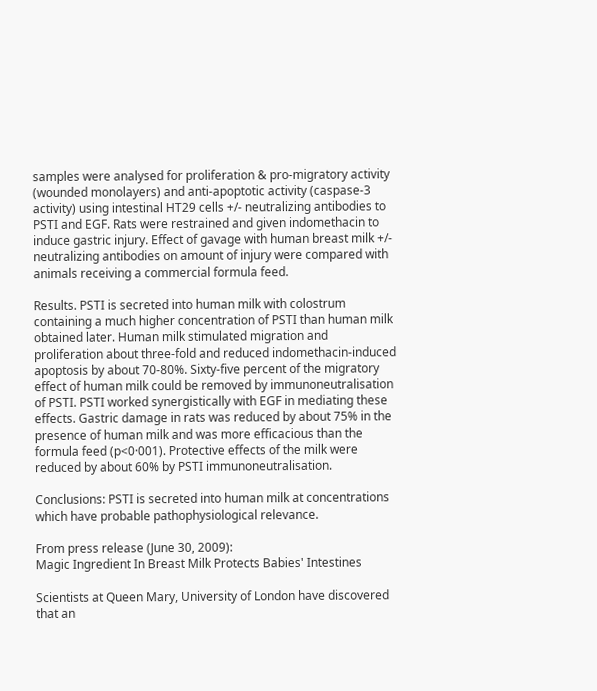samples were analysed for proliferation & pro-migratory activity (wounded monolayers) and anti-apoptotic activity (caspase-3 activity) using intestinal HT29 cells +/- neutralizing antibodies to PSTI and EGF. Rats were restrained and given indomethacin to induce gastric injury. Effect of gavage with human breast milk +/- neutralizing antibodies on amount of injury were compared with animals receiving a commercial formula feed.

Results. PSTI is secreted into human milk with colostrum containing a much higher concentration of PSTI than human milk obtained later. Human milk stimulated migration and proliferation about three-fold and reduced indomethacin-induced apoptosis by about 70-80%. Sixty-five percent of the migratory effect of human milk could be removed by immunoneutralisation of PSTI. PSTI worked synergistically with EGF in mediating these effects. Gastric damage in rats was reduced by about 75% in the presence of human milk and was more efficacious than the formula feed (p<0·001). Protective effects of the milk were reduced by about 60% by PSTI immunoneutralisation.

Conclusions: PSTI is secreted into human milk at concentrations which have probable pathophysiological relevance.

From press release (June 30, 2009):
Magic Ingredient In Breast Milk Protects Babies' Intestines

Scientists at Queen Mary, University of London have discovered that an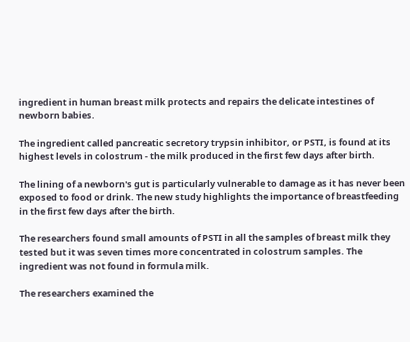ingredient in human breast milk protects and repairs the delicate intestines of newborn babies.

The ingredient called pancreatic secretory trypsin inhibitor, or PSTI, is found at its highest levels in colostrum - the milk produced in the first few days after birth.

The lining of a newborn's gut is particularly vulnerable to damage as it has never been exposed to food or drink. The new study highlights the importance of breastfeeding in the first few days after the birth.

The researchers found small amounts of PSTI in all the samples of breast milk they tested but it was seven times more concentrated in colostrum samples. The ingredient was not found in formula milk.

The researchers examined the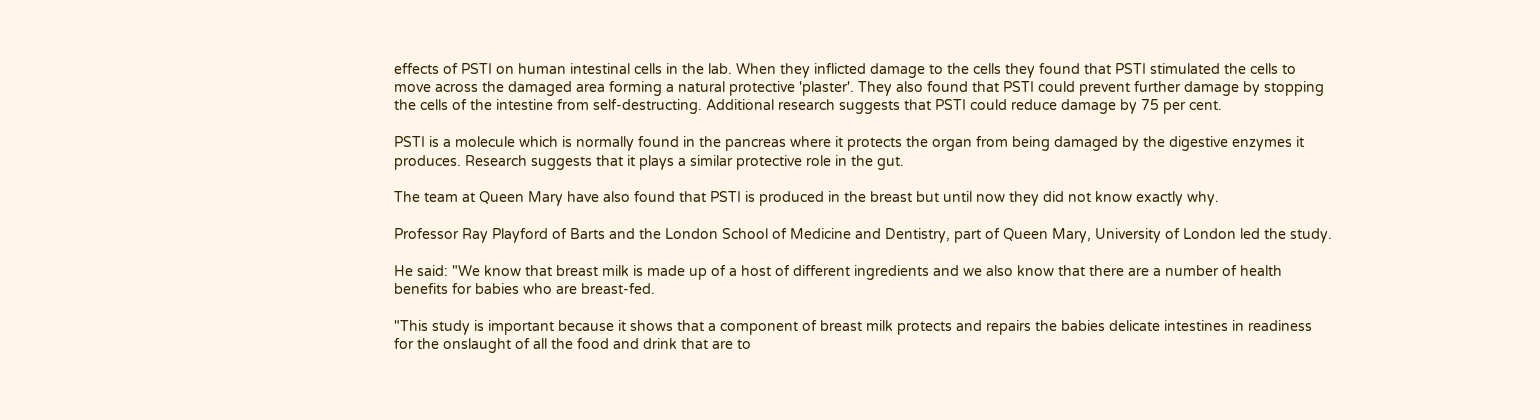effects of PSTI on human intestinal cells in the lab. When they inflicted damage to the cells they found that PSTI stimulated the cells to move across the damaged area forming a natural protective 'plaster'. They also found that PSTI could prevent further damage by stopping the cells of the intestine from self-destructing. Additional research suggests that PSTI could reduce damage by 75 per cent.

PSTI is a molecule which is normally found in the pancreas where it protects the organ from being damaged by the digestive enzymes it produces. Research suggests that it plays a similar protective role in the gut.

The team at Queen Mary have also found that PSTI is produced in the breast but until now they did not know exactly why.

Professor Ray Playford of Barts and the London School of Medicine and Dentistry, part of Queen Mary, University of London led the study.

He said: "We know that breast milk is made up of a host of different ingredients and we also know that there are a number of health benefits for babies who are breast-fed.

"This study is important because it shows that a component of breast milk protects and repairs the babies delicate intestines in readiness for the onslaught of all the food and drink that are to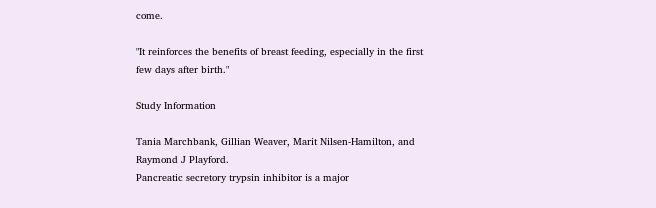come.

"It reinforces the benefits of breast feeding, especially in the first few days after birth."

Study Information

Tania Marchbank, Gillian Weaver, Marit Nilsen-Hamilton, and Raymond J Playford.
Pancreatic secretory trypsin inhibitor is a major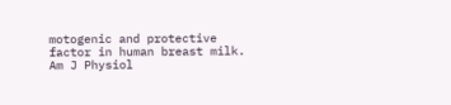motogenic and protective factor in human breast milk.
Am J Physiol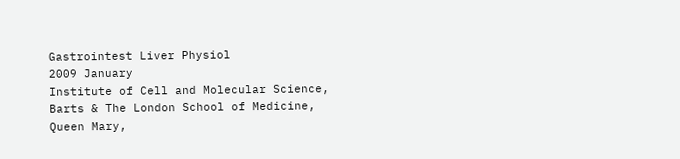Gastrointest Liver Physiol
2009 January
Institute of Cell and Molecular Science, Barts & The London School of Medicine, Queen Mary,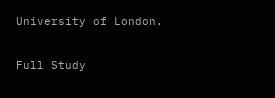University of London.

Full Study